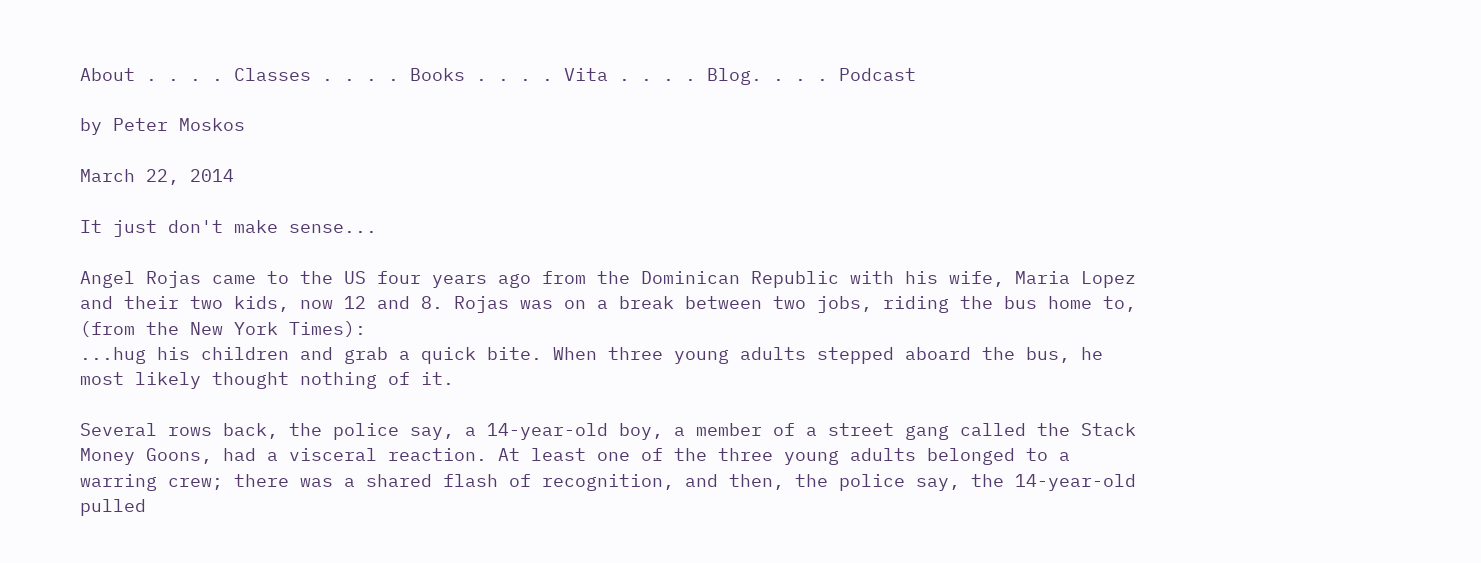About . . . . Classes . . . . Books . . . . Vita . . . . Blog. . . . Podcast

by Peter Moskos

March 22, 2014

It just don't make sense...

Angel Rojas came to the US four years ago from the Dominican Republic with his wife, Maria Lopez and their two kids, now 12 and 8. Rojas was on a break between two jobs, riding the bus home to, (from the New York Times):
...hug his children and grab a quick bite. When three young adults stepped aboard the bus, he most likely thought nothing of it.

Several rows back, the police say, a 14-year-old boy, a member of a street gang called the Stack Money Goons, had a visceral reaction. At least one of the three young adults belonged to a warring crew; there was a shared flash of recognition, and then, the police say, the 14-year-old pulled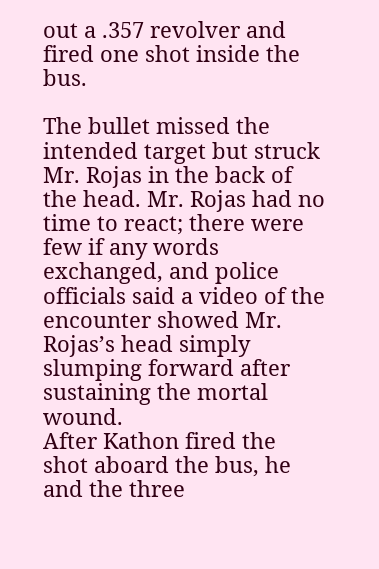out a .357 revolver and fired one shot inside the bus.

The bullet missed the intended target but struck Mr. Rojas in the back of the head. Mr. Rojas had no time to react; there were few if any words exchanged, and police officials said a video of the encounter showed Mr. Rojas’s head simply slumping forward after sustaining the mortal wound.
After Kathon fired the shot aboard the bus, he and the three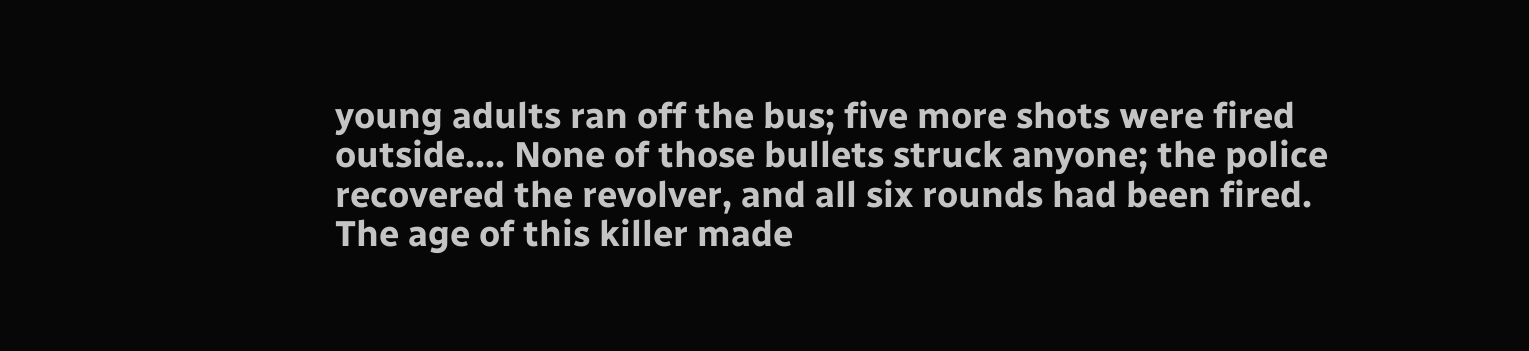young adults ran off the bus; five more shots were fired outside.... None of those bullets struck anyone; the police recovered the revolver, and all six rounds had been fired.
The age of this killer made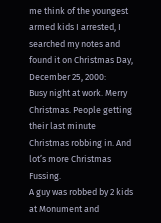me think of the youngest armed kids I arrested, I searched my notes and found it on Christmas Day, December 25, 2000:
Busy night at work. Merry Christmas. People getting their last minute Christmas robbing in. And lot’s more Christmas Fussing.
A guy was robbed by 2 kids at Monument and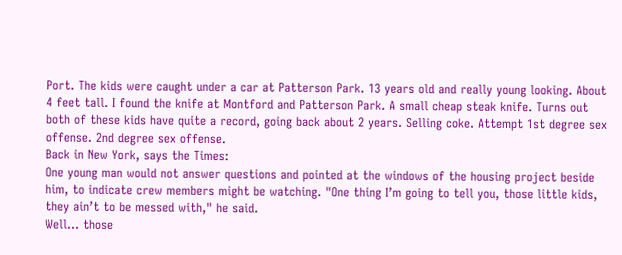Port. The kids were caught under a car at Patterson Park. 13 years old and really young looking. About 4 feet tall. I found the knife at Montford and Patterson Park. A small cheap steak knife. Turns out both of these kids have quite a record, going back about 2 years. Selling coke. Attempt 1st degree sex offense. 2nd degree sex offense.
Back in New York, says the Times:
One young man would not answer questions and pointed at the windows of the housing project beside him, to indicate crew members might be watching. "One thing I’m going to tell you, those little kids, they ain’t to be messed with," he said.
Well... those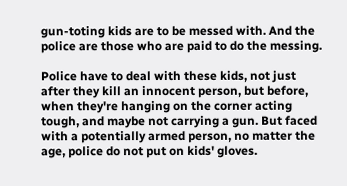gun-toting kids are to be messed with. And the police are those who are paid to do the messing.

Police have to deal with these kids, not just after they kill an innocent person, but before, when they're hanging on the corner acting tough, and maybe not carrying a gun. But faced with a potentially armed person, no matter the age, police do not put on kids' gloves.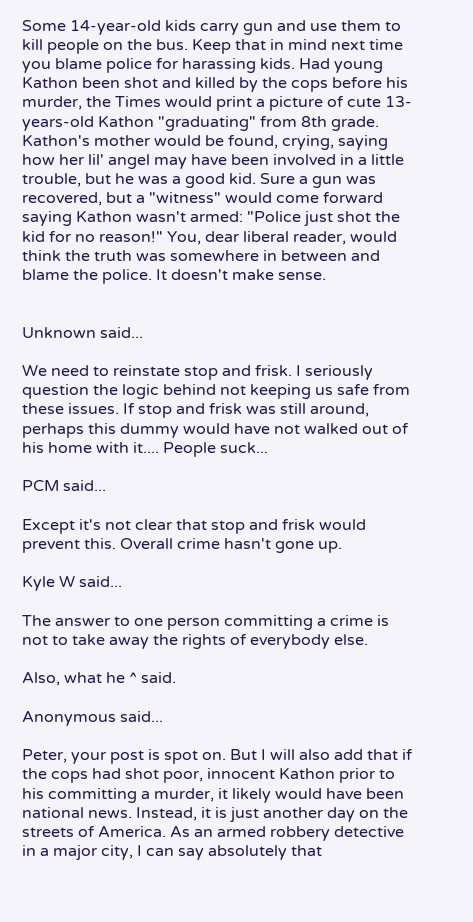Some 14-year-old kids carry gun and use them to kill people on the bus. Keep that in mind next time you blame police for harassing kids. Had young Kathon been shot and killed by the cops before his murder, the Times would print a picture of cute 13-years-old Kathon "graduating" from 8th grade. Kathon's mother would be found, crying, saying how her lil' angel may have been involved in a little trouble, but he was a good kid. Sure a gun was recovered, but a "witness" would come forward saying Kathon wasn't armed: "Police just shot the kid for no reason!" You, dear liberal reader, would think the truth was somewhere in between and blame the police. It doesn't make sense.


Unknown said...

We need to reinstate stop and frisk. I seriously question the logic behind not keeping us safe from these issues. If stop and frisk was still around, perhaps this dummy would have not walked out of his home with it.... People suck...

PCM said...

Except it's not clear that stop and frisk would prevent this. Overall crime hasn't gone up.

Kyle W said...

The answer to one person committing a crime is not to take away the rights of everybody else.

Also, what he ^ said.

Anonymous said...

Peter, your post is spot on. But I will also add that if the cops had shot poor, innocent Kathon prior to his committing a murder, it likely would have been national news. Instead, it is just another day on the streets of America. As an armed robbery detective in a major city, I can say absolutely that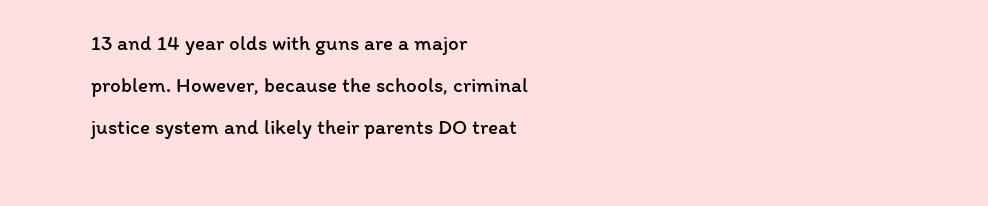13 and 14 year olds with guns are a major problem. However, because the schools, criminal justice system and likely their parents DO treat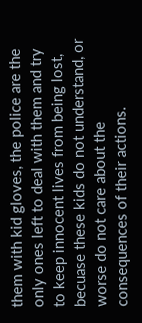them with kid gloves, the police are the only ones left to deal with them and try to keep innocent lives from being lost, becuase these kids do not understand, or worse do not care about the consequences of their actions.